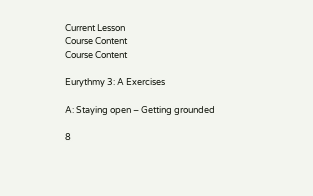Current Lesson
Course Content
Course Content

Eurythmy 3: A Exercises

A: Staying open – Getting grounded

8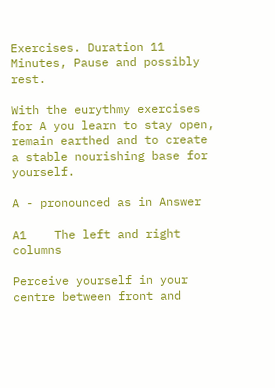Exercises. Duration 11 Minutes, Pause and possibly rest.

With the eurythmy exercises for A you learn to stay open, remain earthed and to create a stable nourishing base for yourself.

A - pronounced as in Answer

A1    The left and right columns

Perceive yourself in your centre between front and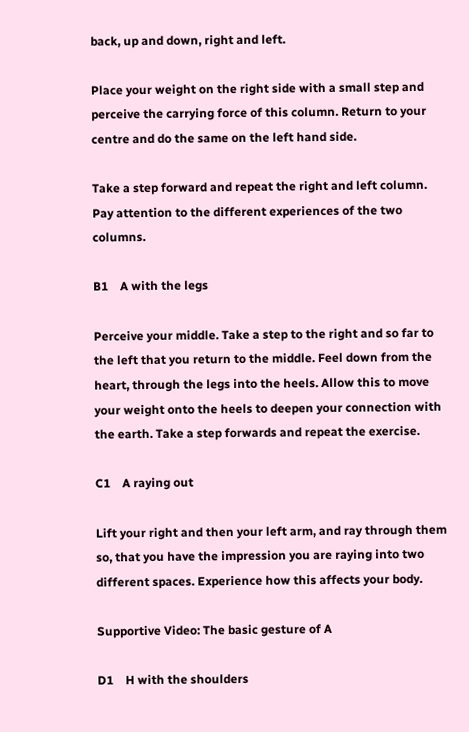back, up and down, right and left.

Place your weight on the right side with a small step and perceive the carrying force of this column. Return to your centre and do the same on the left hand side.

Take a step forward and repeat the right and left column. Pay attention to the different experiences of the two columns.

B1    A with the legs

Perceive your middle. Take a step to the right and so far to the left that you return to the middle. Feel down from the heart, through the legs into the heels. Allow this to move your weight onto the heels to deepen your connection with the earth. Take a step forwards and repeat the exercise.

C1    A raying out

Lift your right and then your left arm, and ray through them so, that you have the impression you are raying into two different spaces. Experience how this affects your body.

Supportive Video: The basic gesture of A

D1    H with the shoulders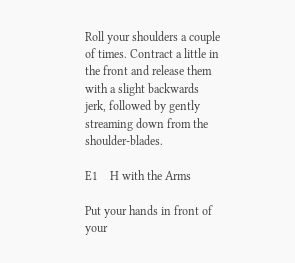Roll your shoulders a couple of times. Contract a little in the front and release them with a slight backwards jerk, followed by gently streaming down from the shoulder-blades.

E1    H with the Arms

Put your hands in front of your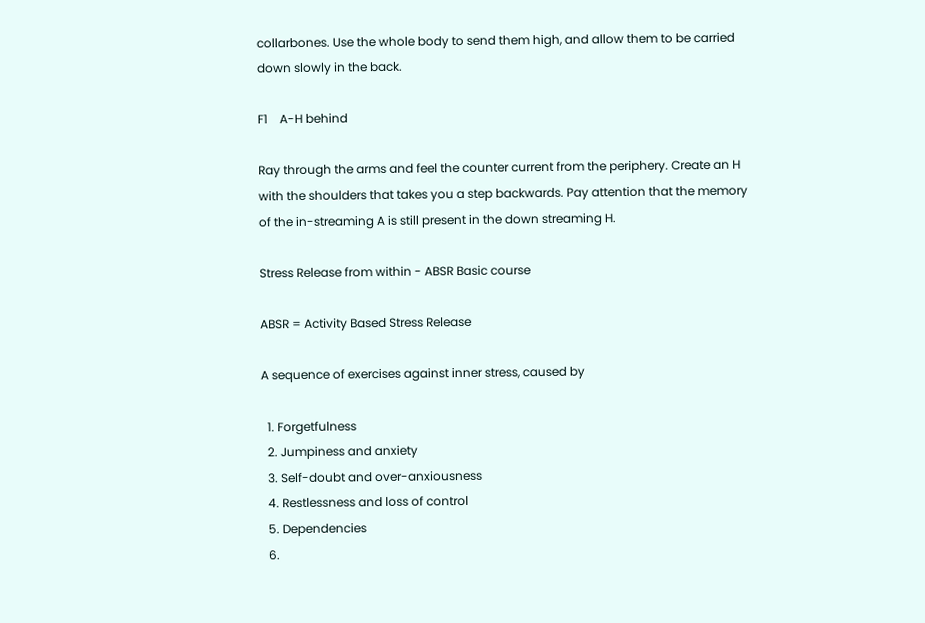collarbones. Use the whole body to send them high, and allow them to be carried down slowly in the back.

F1    A-H behind

Ray through the arms and feel the counter current from the periphery. Create an H with the shoulders that takes you a step backwards. Pay attention that the memory of the in-streaming A is still present in the down streaming H.

Stress Release from within - ABSR Basic course

ABSR = Activity Based Stress Release

A sequence of exercises against inner stress, caused by

  1. Forgetfulness
  2. Jumpiness and anxiety
  3. Self-doubt and over-anxiousness
  4. Restlessness and loss of control
  5. Dependencies
  6.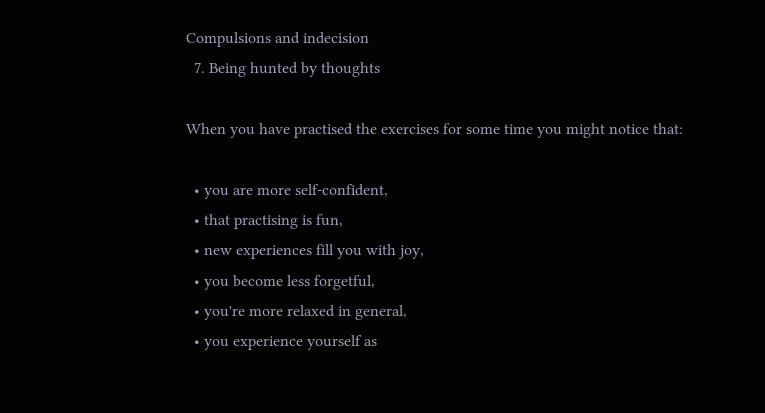Compulsions and indecision
  7. Being hunted by thoughts

When you have practised the exercises for some time you might notice that:

  • you are more self-confident,
  • that practising is fun,
  • new experiences fill you with joy,
  • you become less forgetful,
  • you're more relaxed in general,
  • you experience yourself as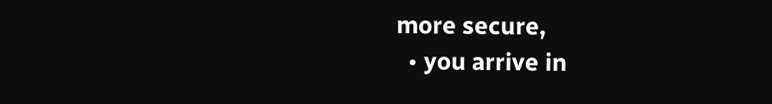more secure,
  • you arrive in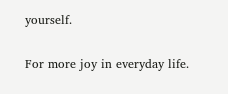yourself.

For more joy in everyday life.